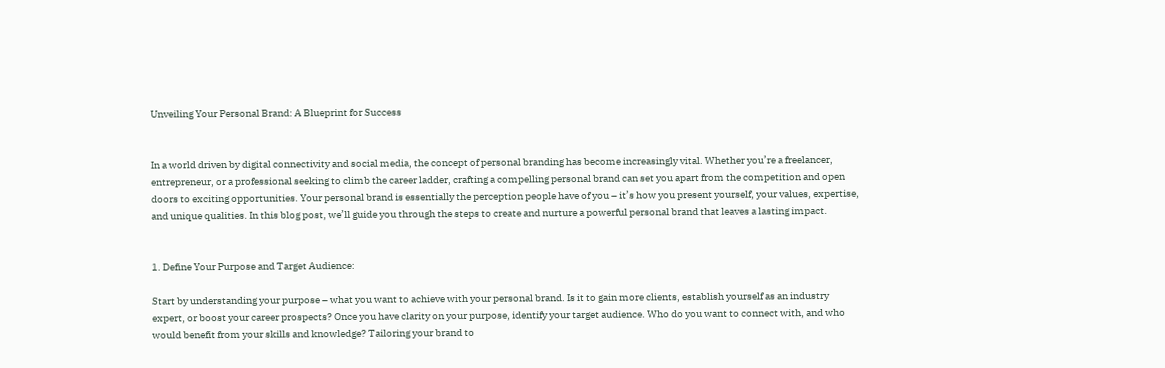Unveiling Your Personal Brand: A Blueprint for Success


In a world driven by digital connectivity and social media, the concept of personal branding has become increasingly vital. Whether you’re a freelancer, entrepreneur, or a professional seeking to climb the career ladder, crafting a compelling personal brand can set you apart from the competition and open doors to exciting opportunities. Your personal brand is essentially the perception people have of you – it’s how you present yourself, your values, expertise, and unique qualities. In this blog post, we’ll guide you through the steps to create and nurture a powerful personal brand that leaves a lasting impact.


1. Define Your Purpose and Target Audience:

Start by understanding your purpose – what you want to achieve with your personal brand. Is it to gain more clients, establish yourself as an industry expert, or boost your career prospects? Once you have clarity on your purpose, identify your target audience. Who do you want to connect with, and who would benefit from your skills and knowledge? Tailoring your brand to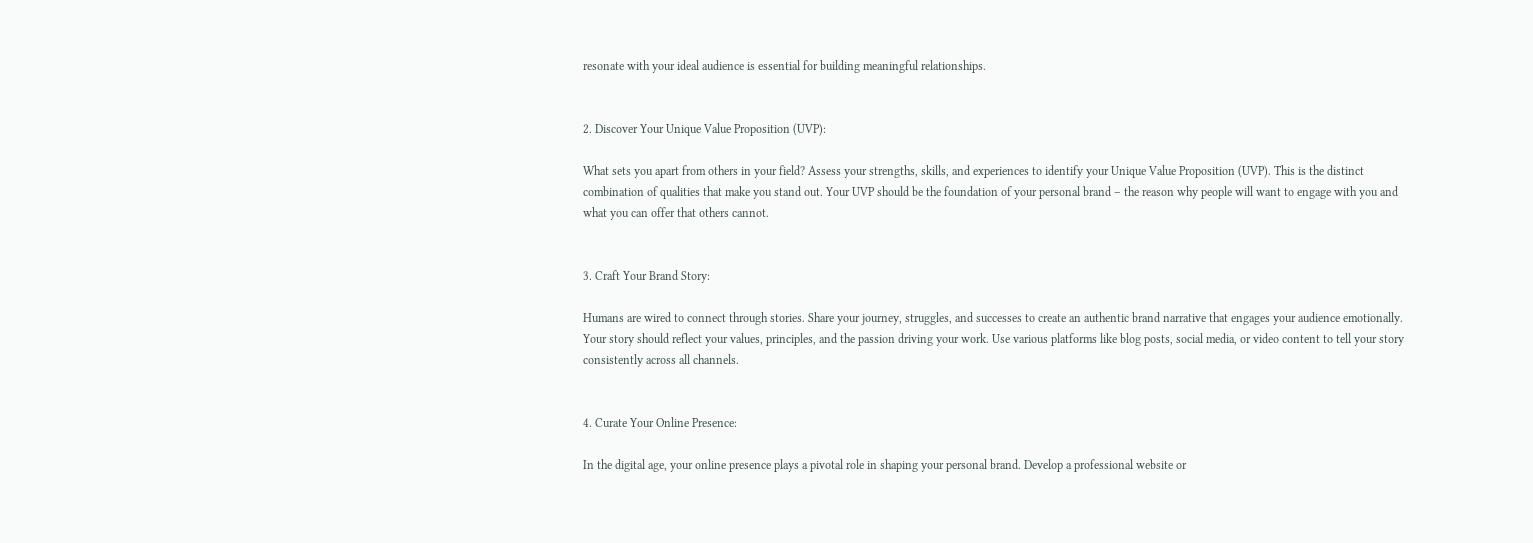resonate with your ideal audience is essential for building meaningful relationships.


2. Discover Your Unique Value Proposition (UVP):

What sets you apart from others in your field? Assess your strengths, skills, and experiences to identify your Unique Value Proposition (UVP). This is the distinct combination of qualities that make you stand out. Your UVP should be the foundation of your personal brand – the reason why people will want to engage with you and what you can offer that others cannot.


3. Craft Your Brand Story:

Humans are wired to connect through stories. Share your journey, struggles, and successes to create an authentic brand narrative that engages your audience emotionally. Your story should reflect your values, principles, and the passion driving your work. Use various platforms like blog posts, social media, or video content to tell your story consistently across all channels.


4. Curate Your Online Presence:

In the digital age, your online presence plays a pivotal role in shaping your personal brand. Develop a professional website or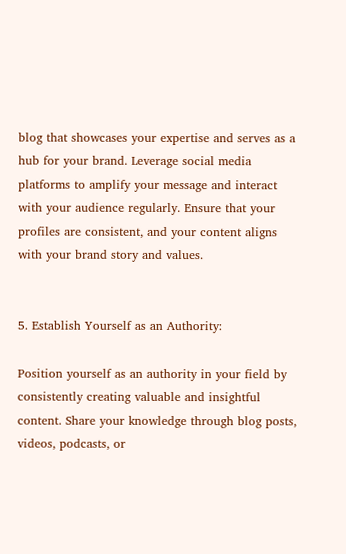blog that showcases your expertise and serves as a hub for your brand. Leverage social media platforms to amplify your message and interact with your audience regularly. Ensure that your profiles are consistent, and your content aligns with your brand story and values.


5. Establish Yourself as an Authority:

Position yourself as an authority in your field by consistently creating valuable and insightful content. Share your knowledge through blog posts, videos, podcasts, or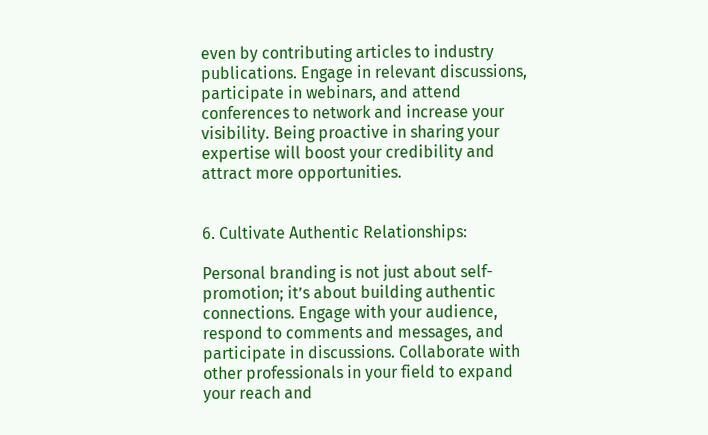even by contributing articles to industry publications. Engage in relevant discussions, participate in webinars, and attend conferences to network and increase your visibility. Being proactive in sharing your expertise will boost your credibility and attract more opportunities.


6. Cultivate Authentic Relationships:

Personal branding is not just about self-promotion; it’s about building authentic connections. Engage with your audience, respond to comments and messages, and participate in discussions. Collaborate with other professionals in your field to expand your reach and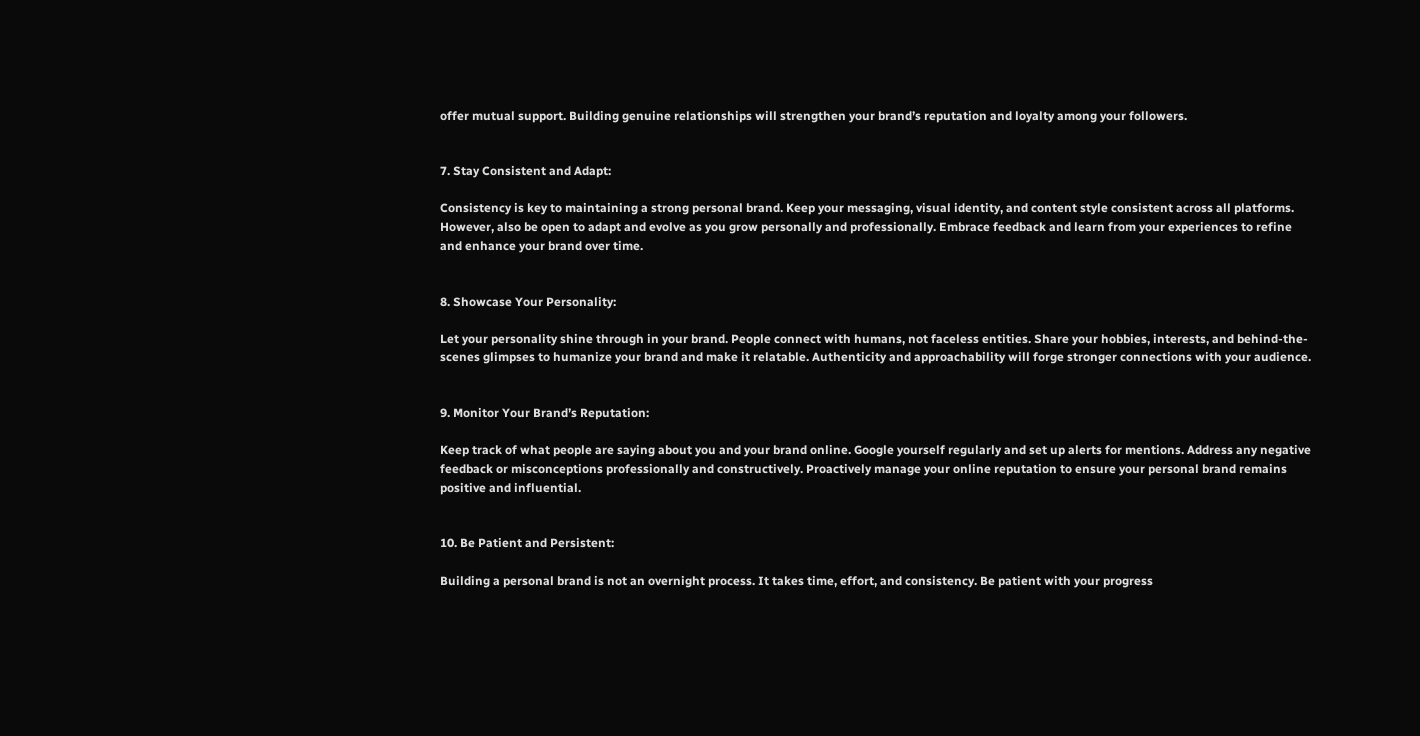offer mutual support. Building genuine relationships will strengthen your brand’s reputation and loyalty among your followers.


7. Stay Consistent and Adapt:

Consistency is key to maintaining a strong personal brand. Keep your messaging, visual identity, and content style consistent across all platforms. However, also be open to adapt and evolve as you grow personally and professionally. Embrace feedback and learn from your experiences to refine and enhance your brand over time.


8. Showcase Your Personality:

Let your personality shine through in your brand. People connect with humans, not faceless entities. Share your hobbies, interests, and behind-the-scenes glimpses to humanize your brand and make it relatable. Authenticity and approachability will forge stronger connections with your audience.


9. Monitor Your Brand’s Reputation:

Keep track of what people are saying about you and your brand online. Google yourself regularly and set up alerts for mentions. Address any negative feedback or misconceptions professionally and constructively. Proactively manage your online reputation to ensure your personal brand remains positive and influential.


10. Be Patient and Persistent:

Building a personal brand is not an overnight process. It takes time, effort, and consistency. Be patient with your progress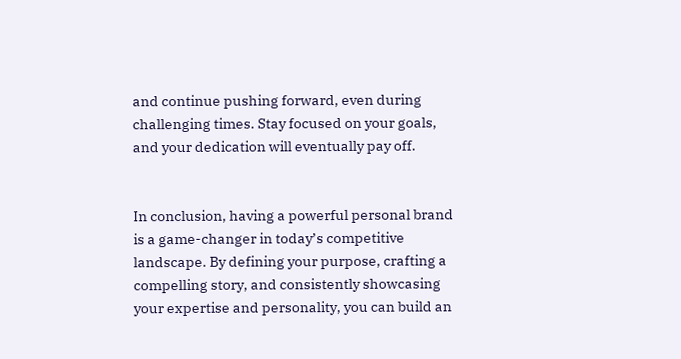and continue pushing forward, even during challenging times. Stay focused on your goals, and your dedication will eventually pay off.


In conclusion, having a powerful personal brand is a game-changer in today’s competitive landscape. By defining your purpose, crafting a compelling story, and consistently showcasing your expertise and personality, you can build an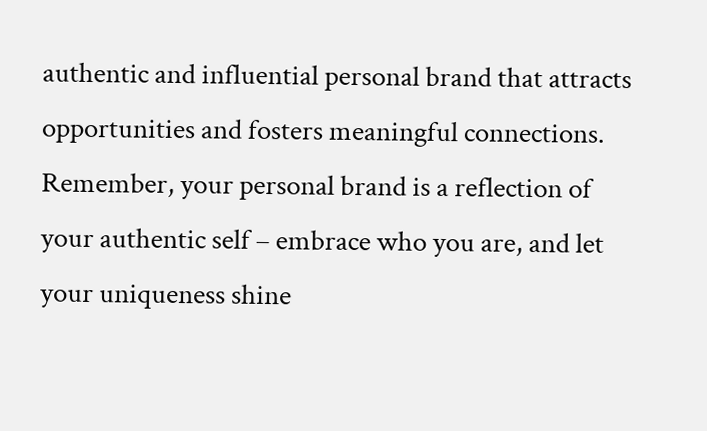authentic and influential personal brand that attracts opportunities and fosters meaningful connections. Remember, your personal brand is a reflection of your authentic self – embrace who you are, and let your uniqueness shine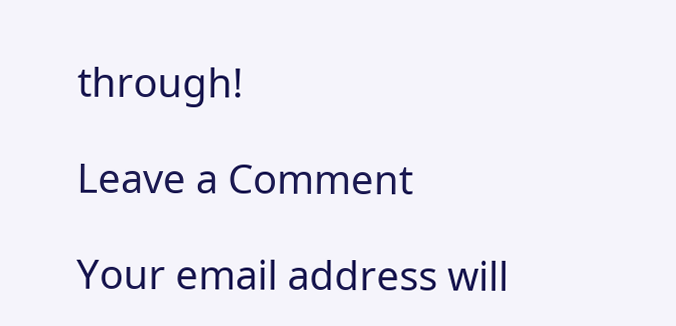through!

Leave a Comment

Your email address will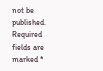not be published. Required fields are marked *